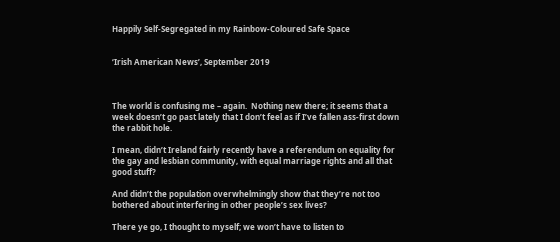Happily Self-Segregated in my Rainbow-Coloured Safe Space


‘Irish American News’, September 2019



The world is confusing me – again.  Nothing new there; it seems that a week doesn’t go past lately that I don’t feel as if I’ve fallen ass-first down the rabbit hole.

I mean, didn’t Ireland fairly recently have a referendum on equality for the gay and lesbian community, with equal marriage rights and all that good stuff?

And didn’t the population overwhelmingly show that they’re not too bothered about interfering in other people’s sex lives?

There ye go, I thought to myself; we won’t have to listen to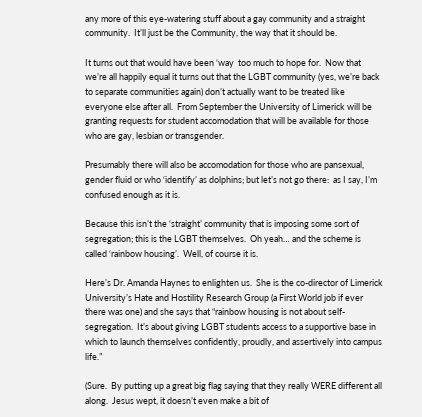any more of this eye-watering stuff about a gay community and a straight community.  It’ll just be the Community, the way that it should be.

It turns out that would have been ‘way  too much to hope for.  Now that we’re all happily equal it turns out that the LGBT community (yes, we’re back to separate communities again) don’t actually want to be treated like everyone else after all.  From September the University of Limerick will be granting requests for student accomodation that will be available for those who are gay, lesbian or transgender.

Presumably there will also be accomodation for those who are pansexual, gender fluid or who ‘identify’ as dolphins; but let’s not go there:  as I say, I’m confused enough as it is.

Because this isn’t the ‘straight’ community that is imposing some sort of segregation; this is the LGBT themselves.  Oh yeah… and the scheme is called ‘rainbow housing’.  Well, of course it is.

Here’s Dr. Amanda Haynes to enlighten us.  She is the co-director of Limerick University’s Hate and Hostility Research Group (a First World job if ever there was one) and she says that “rainbow housing is not about self-segregation.  It’s about giving LGBT students access to a supportive base in which to launch themselves confidently, proudly, and assertively into campus life.”

(Sure.  By putting up a great big flag saying that they really WERE different all along.  Jesus wept, it doesn’t even make a bit of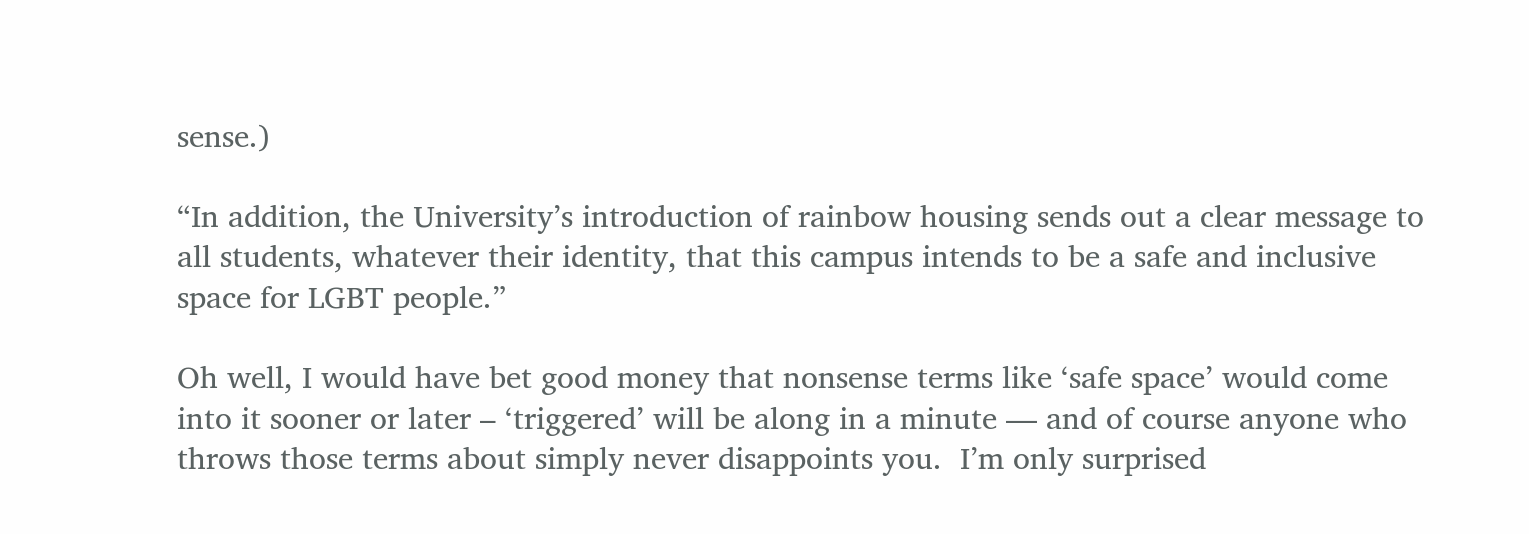sense.)

“In addition, the University’s introduction of rainbow housing sends out a clear message to all students, whatever their identity, that this campus intends to be a safe and inclusive space for LGBT people.”

Oh well, I would have bet good money that nonsense terms like ‘safe space’ would come into it sooner or later – ‘triggered’ will be along in a minute — and of course anyone who throws those terms about simply never disappoints you.  I’m only surprised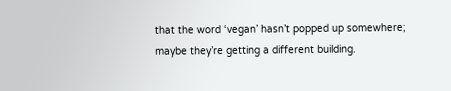that the word ‘vegan’ hasn’t popped up somewhere; maybe they’re getting a different building.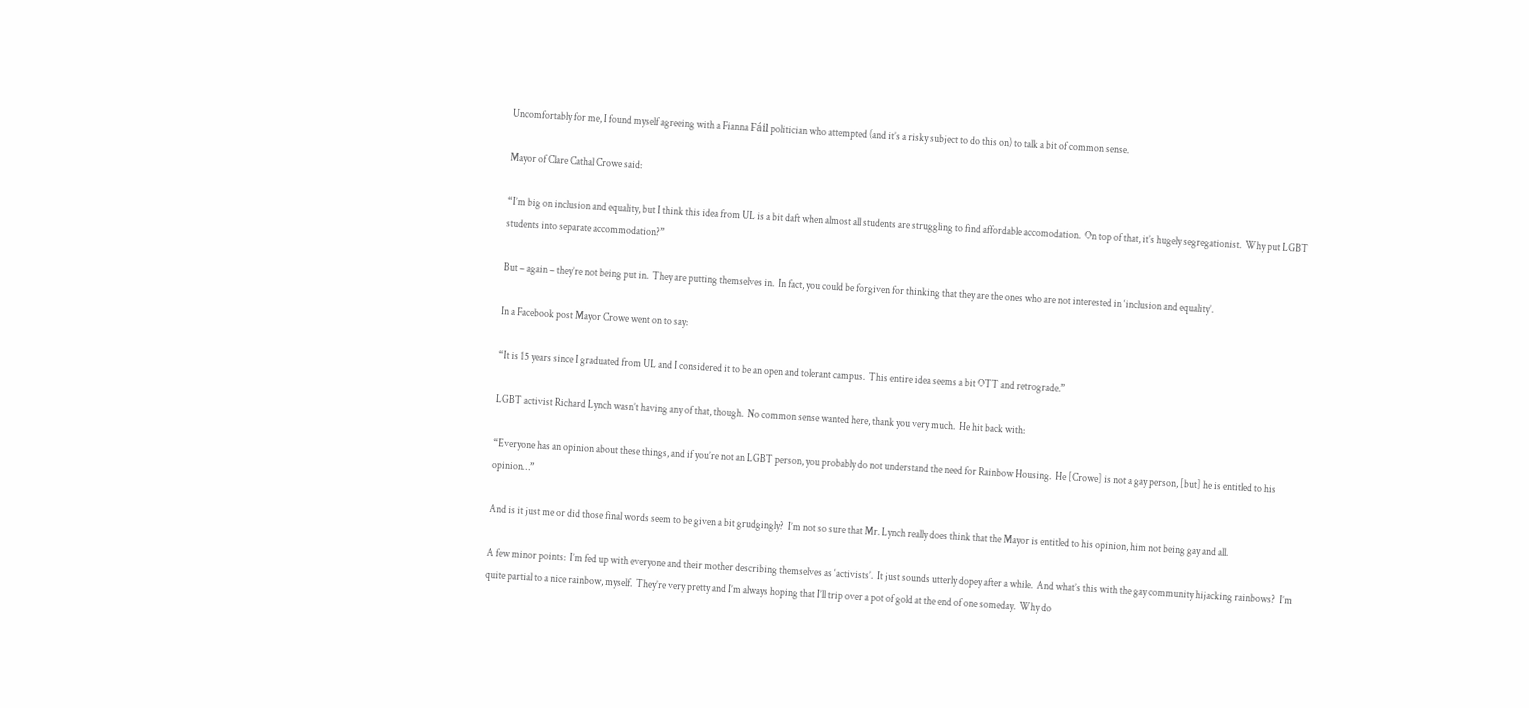Uncomfortably for me, I found myself agreeing with a Fianna Fáil politician who attempted (and it’s a risky subject to do this on) to talk a bit of common sense.

Mayor of Clare Cathal Crowe said:

“I’m big on inclusion and equality, but I think this idea from UL is a bit daft when almost all students are struggling to find affordable accomodation.  On top of that, it’s hugely segregationist.  Why put LGBT students into separate accommodation?”

But – again – they’re not being put in.  They are putting themselves in.  In fact, you could be forgiven for thinking that they are the ones who are not interested in ‘inclusion and equality’.

In a Facebook post Mayor Crowe went on to say:

“It is 15 years since I graduated from UL and I considered it to be an open and tolerant campus.  This entire idea seems a bit OTT and retrograde.”

LGBT activist Richard Lynch wasn’t having any of that, though.  No common sense wanted here, thank you very much.  He hit back with:

“Everyone has an opinion about these things, and if you’re not an LGBT person, you probably do not understand the need for Rainbow Housing.  He [Crowe] is not a gay person, [but] he is entitled to his opinion…”

And is it just me or did those final words seem to be given a bit grudgingly?  I’m not so sure that Mr. Lynch really does think that the Mayor is entitled to his opinion, him not being gay and all.

A few minor points:  I’m fed up with everyone and their mother describing themselves as ‘activists’.  It just sounds utterly dopey after a while.  And what’s this with the gay community hijacking rainbows?  I’m quite partial to a nice rainbow, myself.  They’re very pretty and I’m always hoping that I’ll trip over a pot of gold at the end of one someday.  Why do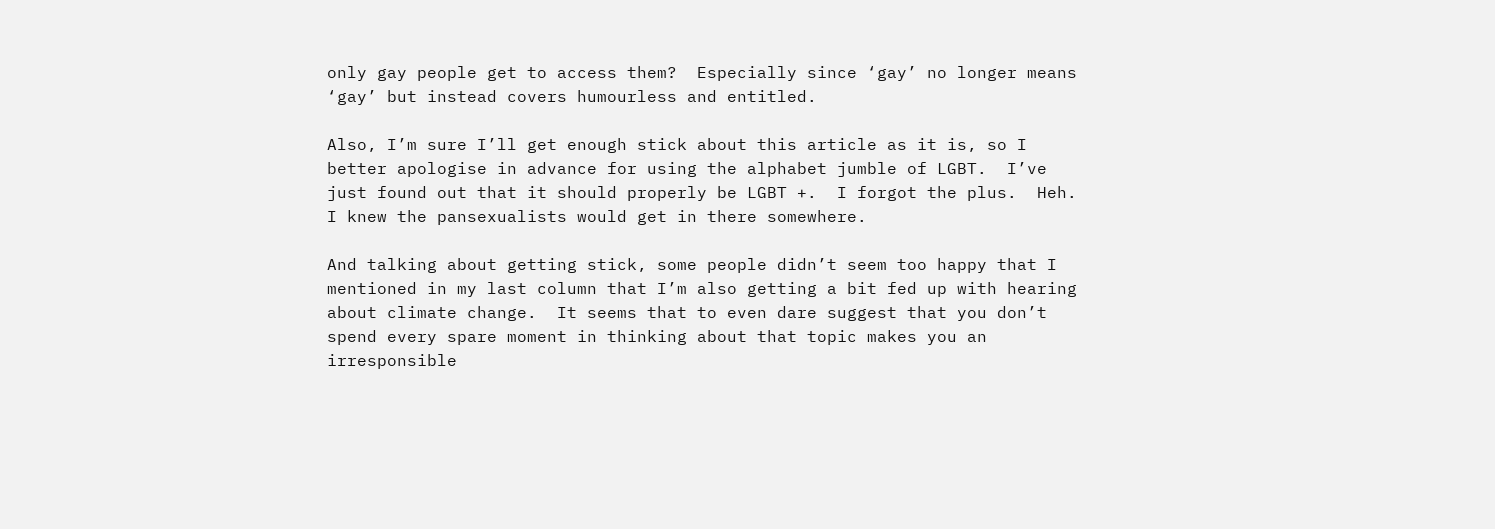only gay people get to access them?  Especially since ‘gay’ no longer means ‘gay’ but instead covers humourless and entitled.

Also, I’m sure I’ll get enough stick about this article as it is, so I better apologise in advance for using the alphabet jumble of LGBT.  I’ve just found out that it should properly be LGBT +.  I forgot the plus.  Heh.  I knew the pansexualists would get in there somewhere.

And talking about getting stick, some people didn’t seem too happy that I mentioned in my last column that I’m also getting a bit fed up with hearing about climate change.  It seems that to even dare suggest that you don’t spend every spare moment in thinking about that topic makes you an irresponsible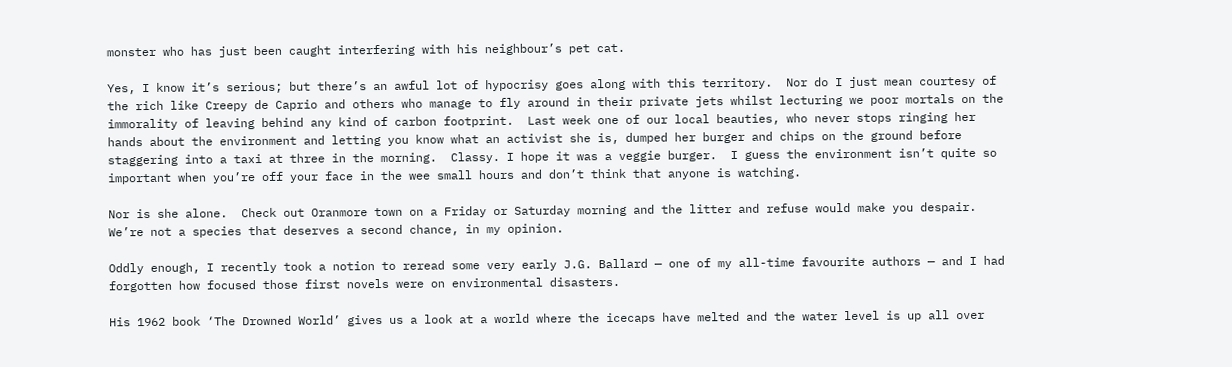monster who has just been caught interfering with his neighbour’s pet cat.

Yes, I know it’s serious; but there’s an awful lot of hypocrisy goes along with this territory.  Nor do I just mean courtesy of the rich like Creepy de Caprio and others who manage to fly around in their private jets whilst lecturing we poor mortals on the immorality of leaving behind any kind of carbon footprint.  Last week one of our local beauties, who never stops ringing her hands about the environment and letting you know what an activist she is, dumped her burger and chips on the ground before staggering into a taxi at three in the morning.  Classy. I hope it was a veggie burger.  I guess the environment isn’t quite so important when you’re off your face in the wee small hours and don’t think that anyone is watching.

Nor is she alone.  Check out Oranmore town on a Friday or Saturday morning and the litter and refuse would make you despair.  We’re not a species that deserves a second chance, in my opinion.

Oddly enough, I recently took a notion to reread some very early J.G. Ballard — one of my all-time favourite authors — and I had forgotten how focused those first novels were on environmental disasters.

His 1962 book ‘The Drowned World’ gives us a look at a world where the icecaps have melted and the water level is up all over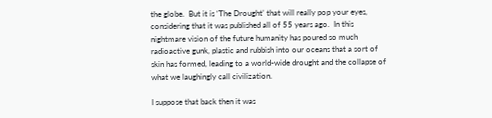the globe.  But it is ‘The Drought’ that will really pop your eyes, considering that it was published all of 55 years ago.  In this nightmare vision of the future humanity has poured so much radioactive gunk, plastic and rubbish into our oceans that a sort of skin has formed, leading to a world-wide drought and the collapse of what we laughingly call civilization.

I suppose that back then it was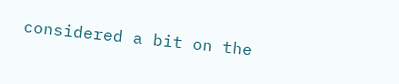considered a bit on the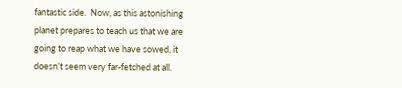fantastic side.  Now, as this astonishing planet prepares to teach us that we are going to reap what we have sowed, it doesn’t seem very far-fetched at all.